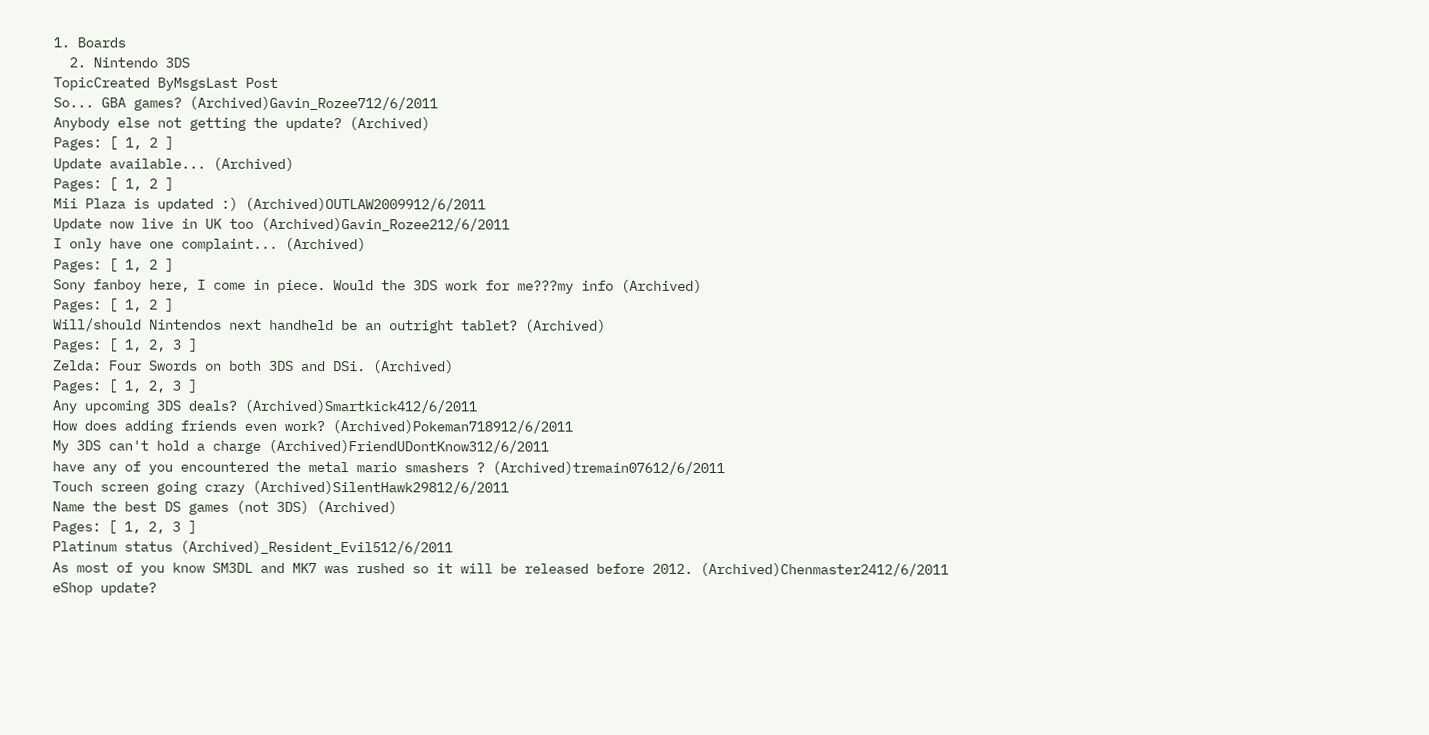1. Boards
  2. Nintendo 3DS
TopicCreated ByMsgsLast Post
So... GBA games? (Archived)Gavin_Rozee712/6/2011
Anybody else not getting the update? (Archived)
Pages: [ 1, 2 ]
Update available... (Archived)
Pages: [ 1, 2 ]
Mii Plaza is updated :) (Archived)OUTLAW2009912/6/2011
Update now live in UK too (Archived)Gavin_Rozee212/6/2011
I only have one complaint... (Archived)
Pages: [ 1, 2 ]
Sony fanboy here, I come in piece. Would the 3DS work for me???my info (Archived)
Pages: [ 1, 2 ]
Will/should Nintendos next handheld be an outright tablet? (Archived)
Pages: [ 1, 2, 3 ]
Zelda: Four Swords on both 3DS and DSi. (Archived)
Pages: [ 1, 2, 3 ]
Any upcoming 3DS deals? (Archived)Smartkick412/6/2011
How does adding friends even work? (Archived)Pokeman718912/6/2011
My 3DS can't hold a charge (Archived)FriendUDontKnow312/6/2011
have any of you encountered the metal mario smashers ? (Archived)tremain07612/6/2011
Touch screen going crazy (Archived)SilentHawk29812/6/2011
Name the best DS games (not 3DS) (Archived)
Pages: [ 1, 2, 3 ]
Platinum status (Archived)_Resident_Evil512/6/2011
As most of you know SM3DL and MK7 was rushed so it will be released before 2012. (Archived)Chenmaster2412/6/2011
eShop update?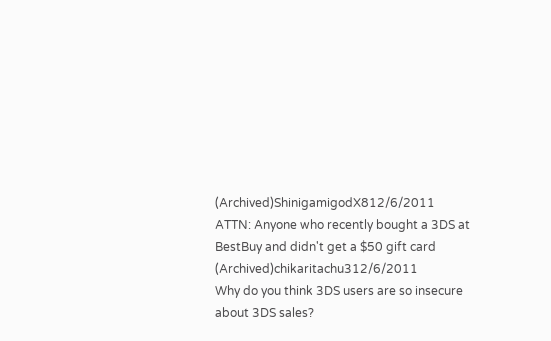(Archived)ShinigamigodX812/6/2011
ATTN: Anyone who recently bought a 3DS at BestBuy and didn't get a $50 gift card (Archived)chikaritachu312/6/2011
Why do you think 3DS users are so insecure about 3DS sales?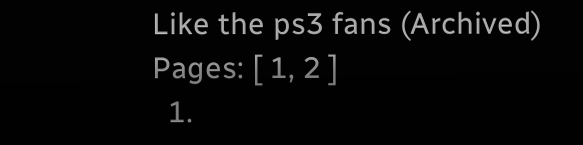Like the ps3 fans (Archived)
Pages: [ 1, 2 ]
  1.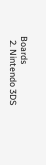Boards
  2. Nintendo 3DS